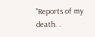"Reports of my death. .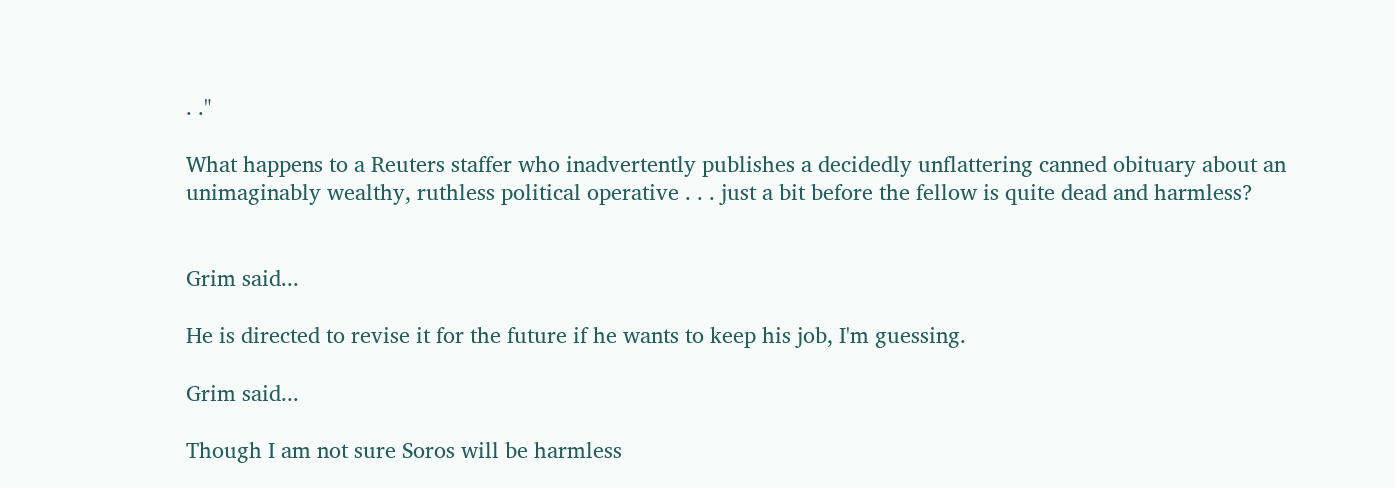. ."

What happens to a Reuters staffer who inadvertently publishes a decidedly unflattering canned obituary about an unimaginably wealthy, ruthless political operative . . . just a bit before the fellow is quite dead and harmless?


Grim said...

He is directed to revise it for the future if he wants to keep his job, I'm guessing.

Grim said...

Though I am not sure Soros will be harmless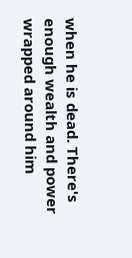when he is dead. There's enough wealth and power wrapped around him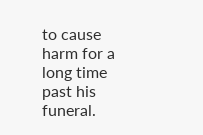to cause harm for a long time past his funeral.